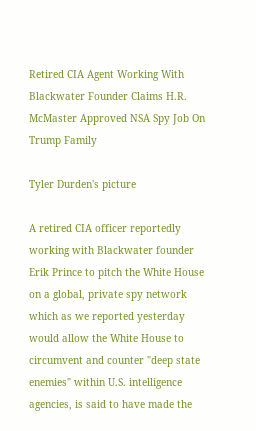Retired CIA Agent Working With Blackwater Founder Claims H.R. McMaster Approved NSA Spy Job On Trump Family

Tyler Durden's picture

A retired CIA officer reportedly working with Blackwater founder Erik Prince to pitch the White House on a global, private spy network which as we reported yesterday would allow the White House to circumvent and counter "deep state enemies" within U.S. intelligence agencies, is said to have made the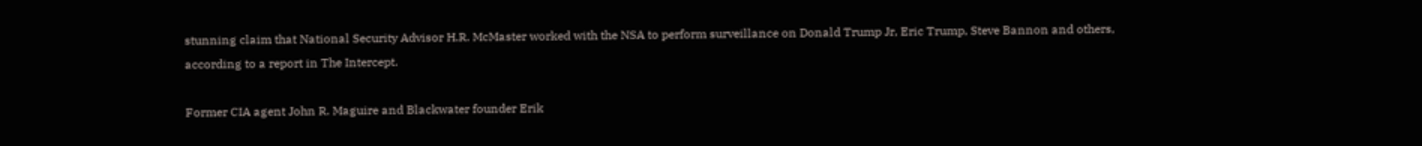stunning claim that National Security Advisor H.R. McMaster worked with the NSA to perform surveillance on Donald Trump Jr, Eric Trump, Steve Bannon and others, according to a report in The Intercept.

Former CIA agent John R. Maguire and Blackwater founder Erik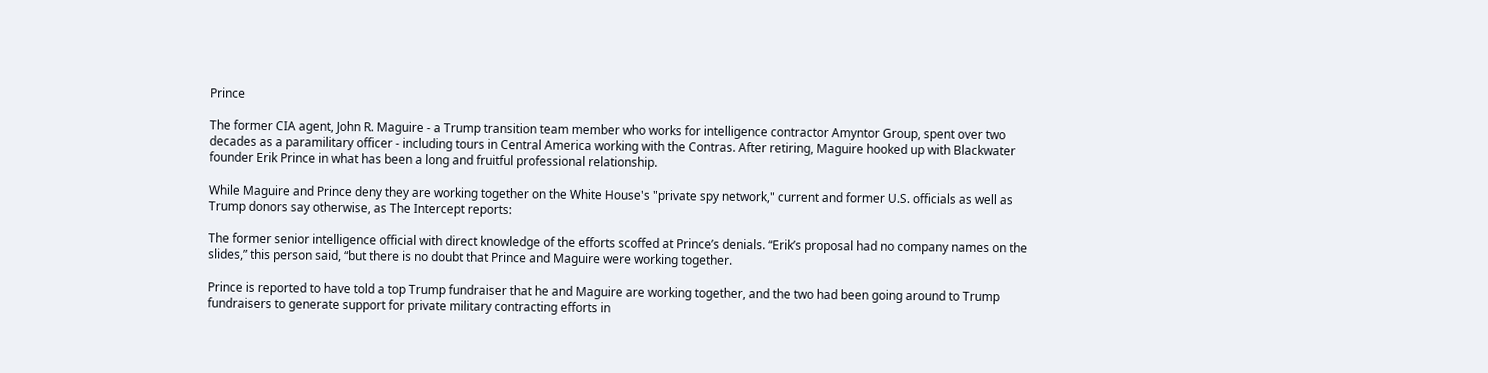Prince

The former CIA agent, John R. Maguire - a Trump transition team member who works for intelligence contractor Amyntor Group, spent over two decades as a paramilitary officer - including tours in Central America working with the Contras. After retiring, Maguire hooked up with Blackwater founder Erik Prince in what has been a long and fruitful professional relationship.

While Maguire and Prince deny they are working together on the White House's "private spy network," current and former U.S. officials as well as Trump donors say otherwise, as The Intercept reports:

The former senior intelligence official with direct knowledge of the efforts scoffed at Prince’s denials. “Erik’s proposal had no company names on the slides,” this person said, “but there is no doubt that Prince and Maguire were working together.

Prince is reported to have told a top Trump fundraiser that he and Maguire are working together, and the two had been going around to Trump fundraisers to generate support for private military contracting efforts in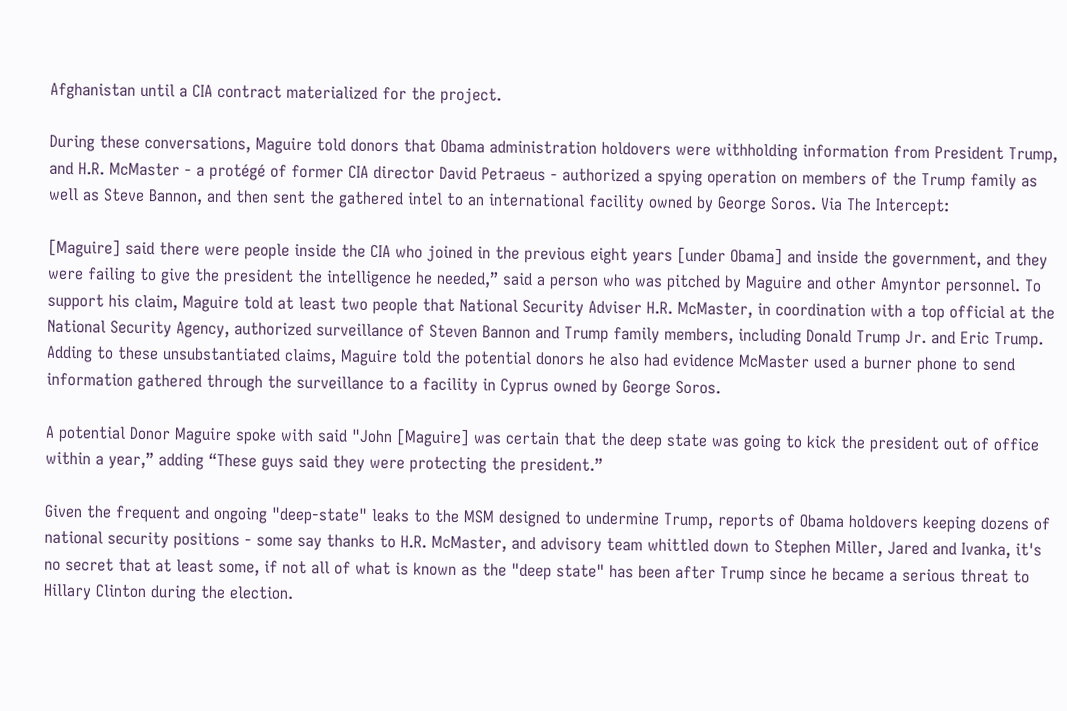Afghanistan until a CIA contract materialized for the project.

During these conversations, Maguire told donors that Obama administration holdovers were withholding information from President Trump, and H.R. McMaster - a protégé of former CIA director David Petraeus - authorized a spying operation on members of the Trump family as well as Steve Bannon, and then sent the gathered intel to an international facility owned by George Soros. Via The Intercept:

[Maguire] said there were people inside the CIA who joined in the previous eight years [under Obama] and inside the government, and they were failing to give the president the intelligence he needed,” said a person who was pitched by Maguire and other Amyntor personnel. To support his claim, Maguire told at least two people that National Security Adviser H.R. McMaster, in coordination with a top official at the National Security Agency, authorized surveillance of Steven Bannon and Trump family members, including Donald Trump Jr. and Eric Trump. Adding to these unsubstantiated claims, Maguire told the potential donors he also had evidence McMaster used a burner phone to send information gathered through the surveillance to a facility in Cyprus owned by George Soros.

A potential Donor Maguire spoke with said "John [Maguire] was certain that the deep state was going to kick the president out of office within a year,” adding “These guys said they were protecting the president.”

Given the frequent and ongoing "deep-state" leaks to the MSM designed to undermine Trump, reports of Obama holdovers keeping dozens of national security positions - some say thanks to H.R. McMaster, and advisory team whittled down to Stephen Miller, Jared and Ivanka, it's no secret that at least some, if not all of what is known as the "deep state" has been after Trump since he became a serious threat to Hillary Clinton during the election.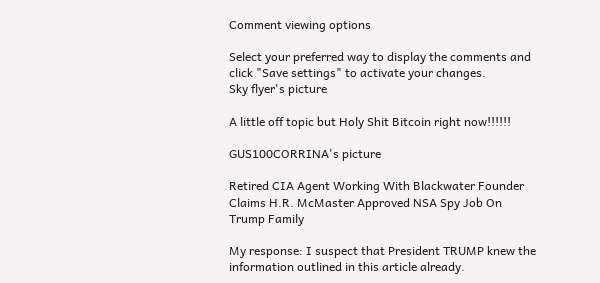Comment viewing options

Select your preferred way to display the comments and click "Save settings" to activate your changes.
Sky flyer's picture

A little off topic but Holy Shit Bitcoin right now!!!!!!

GUS100CORRINA's picture

Retired CIA Agent Working With Blackwater Founder Claims H.R. McMaster Approved NSA Spy Job On Trump Family

My response: I suspect that President TRUMP knew the information outlined in this article already.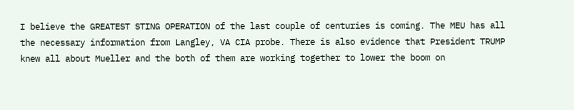I believe the GREATEST STING OPERATION of the last couple of centuries is coming. The MEU has all the necessary information from Langley, VA CIA probe. There is also evidence that President TRUMP knew all about Mueller and the both of them are working together to lower the boom on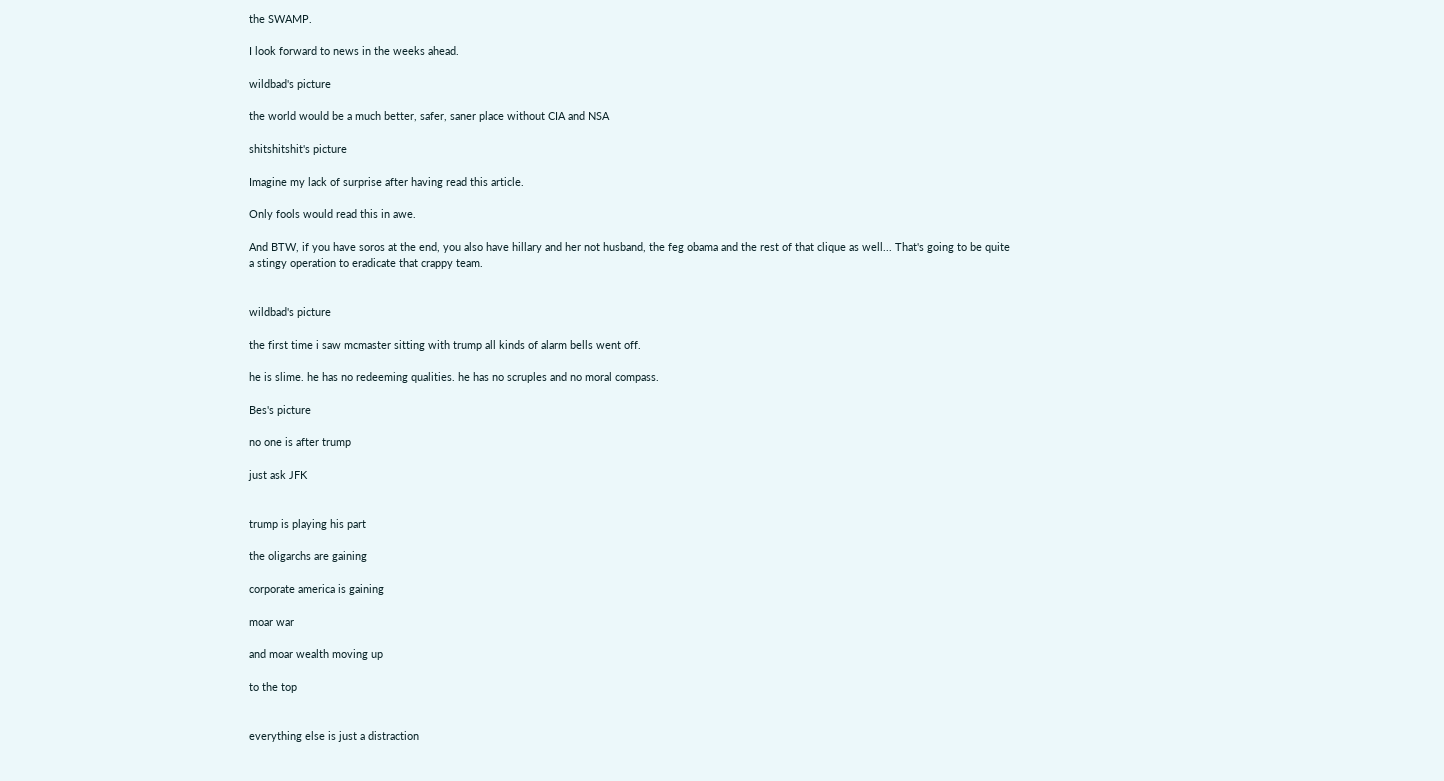the SWAMP.

I look forward to news in the weeks ahead.

wildbad's picture

the world would be a much better, safer, saner place without CIA and NSA

shitshitshit's picture

Imagine my lack of surprise after having read this article.

Only fools would read this in awe.

And BTW, if you have soros at the end, you also have hillary and her not husband, the feg obama and the rest of that clique as well... That's going to be quite a stingy operation to eradicate that crappy team.


wildbad's picture

the first time i saw mcmaster sitting with trump all kinds of alarm bells went off.

he is slime. he has no redeeming qualities. he has no scruples and no moral compass.

Bes's picture

no one is after trump

just ask JFK


trump is playing his part

the oligarchs are gaining

corporate america is gaining

moar war

and moar wealth moving up

to the top


everything else is just a distraction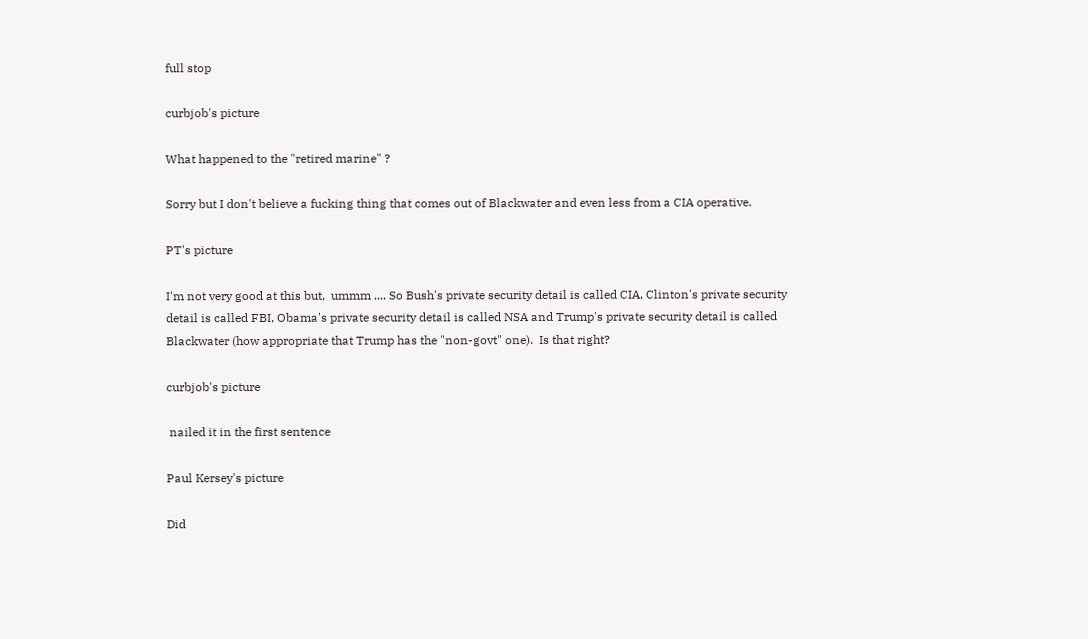full stop

curbjob's picture

What happened to the "retired marine" ?

Sorry but I don't believe a fucking thing that comes out of Blackwater and even less from a CIA operative.

PT's picture

I'm not very good at this but,  ummm .... So Bush's private security detail is called CIA, Clinton's private security detail is called FBI, Obama's private security detail is called NSA and Trump's private security detail is called Blackwater (how appropriate that Trump has the "non-govt" one).  Is that right?

curbjob's picture

 nailed it in the first sentence

Paul Kersey's picture

Did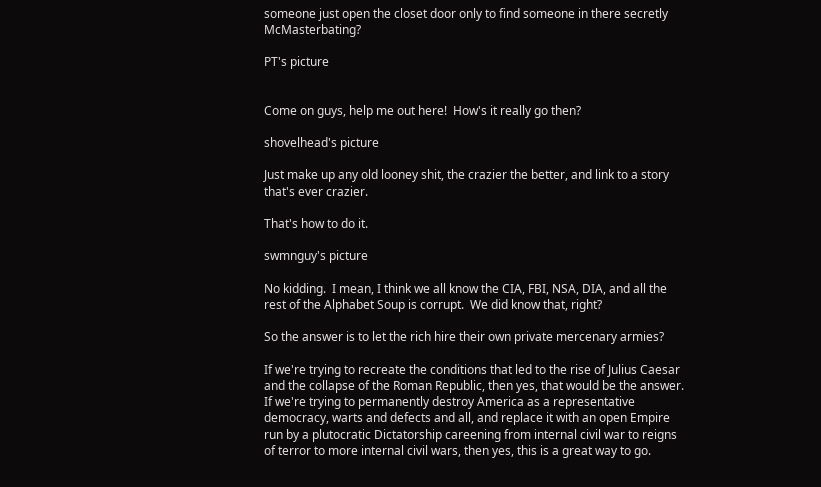someone just open the closet door only to find someone in there secretly McMasterbating?

PT's picture


Come on guys, help me out here!  How's it really go then?

shovelhead's picture

Just make up any old looney shit, the crazier the better, and link to a story that's ever crazier.

That's how to do it.

swmnguy's picture

No kidding.  I mean, I think we all know the CIA, FBI, NSA, DIA, and all the rest of the Alphabet Soup is corrupt.  We did know that, right?

So the answer is to let the rich hire their own private mercenary armies?

If we're trying to recreate the conditions that led to the rise of Julius Caesar and the collapse of the Roman Republic, then yes, that would be the answer.  If we're trying to permanently destroy America as a representative democracy, warts and defects and all, and replace it with an open Empire run by a plutocratic Dictatorship careening from internal civil war to reigns of terror to more internal civil wars, then yes, this is a great way to go.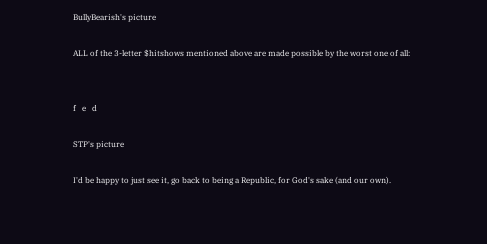BullyBearish's picture

ALL of the 3-letter $hitshows mentioned above are made possible by the worst one of all:


f   e   d

STP's picture

I'd be happy to just see it, go back to being a Republic, for God's sake (and our own).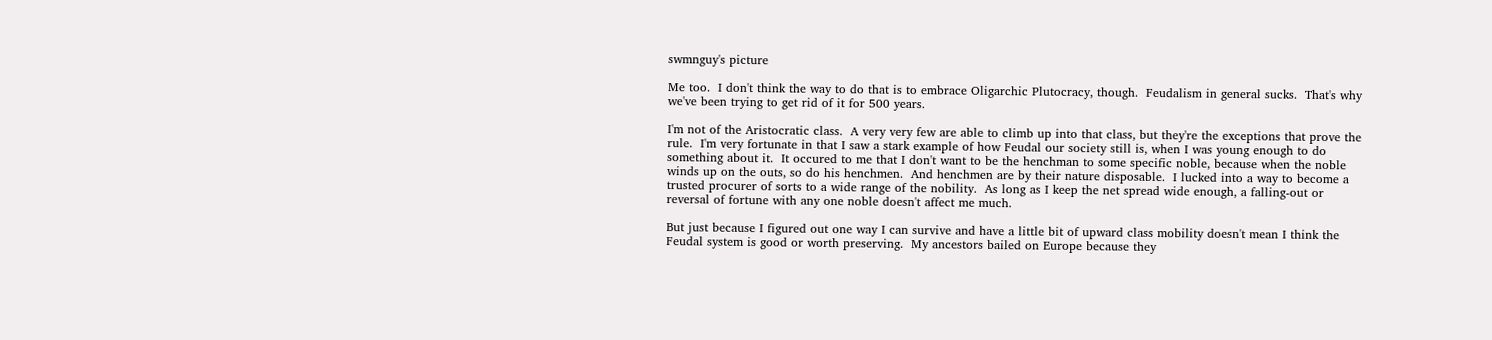swmnguy's picture

Me too.  I don't think the way to do that is to embrace Oligarchic Plutocracy, though.  Feudalism in general sucks.  That's why we've been trying to get rid of it for 500 years.

I'm not of the Aristocratic class.  A very very few are able to climb up into that class, but they're the exceptions that prove the rule.  I'm very fortunate in that I saw a stark example of how Feudal our society still is, when I was young enough to do something about it.  It occured to me that I don't want to be the henchman to some specific noble, because when the noble winds up on the outs, so do his henchmen.  And henchmen are by their nature disposable.  I lucked into a way to become a trusted procurer of sorts to a wide range of the nobility.  As long as I keep the net spread wide enough, a falling-out or reversal of fortune with any one noble doesn't affect me much.

But just because I figured out one way I can survive and have a little bit of upward class mobility doesn't mean I think the Feudal system is good or worth preserving.  My ancestors bailed on Europe because they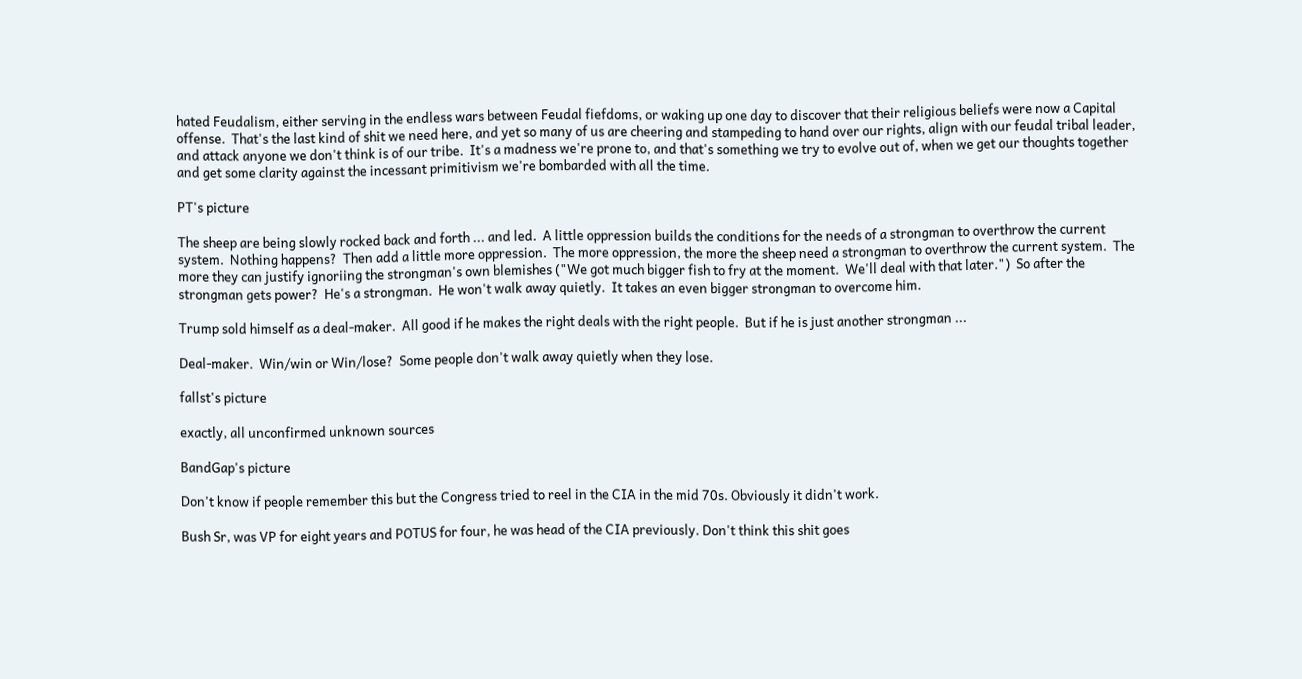hated Feudalism, either serving in the endless wars between Feudal fiefdoms, or waking up one day to discover that their religious beliefs were now a Capital offense.  That's the last kind of shit we need here, and yet so many of us are cheering and stampeding to hand over our rights, align with our feudal tribal leader, and attack anyone we don't think is of our tribe.  It's a madness we're prone to, and that's something we try to evolve out of, when we get our thoughts together and get some clarity against the incessant primitivism we're bombarded with all the time.

PT's picture

The sheep are being slowly rocked back and forth ... and led.  A little oppression builds the conditions for the needs of a strongman to overthrow the current system.  Nothing happens?  Then add a little more oppression.  The more oppression, the more the sheep need a strongman to overthrow the current system.  The more they can justify ignoriing the strongman's own blemishes ("We got much bigger fish to fry at the moment.  We'll deal with that later.")  So after the strongman gets power?  He's a strongman.  He won't walk away quietly.  It takes an even bigger strongman to overcome him.

Trump sold himself as a deal-maker.  All good if he makes the right deals with the right people.  But if he is just another strongman ...

Deal-maker.  Win/win or Win/lose?  Some people don't walk away quietly when they lose.

fallst's picture

exactly, all unconfirmed unknown sources

BandGap's picture

Don't know if people remember this but the Congress tried to reel in the CIA in the mid 70s. Obviously it didn't work.

Bush Sr, was VP for eight years and POTUS for four, he was head of the CIA previously. Don't think this shit goes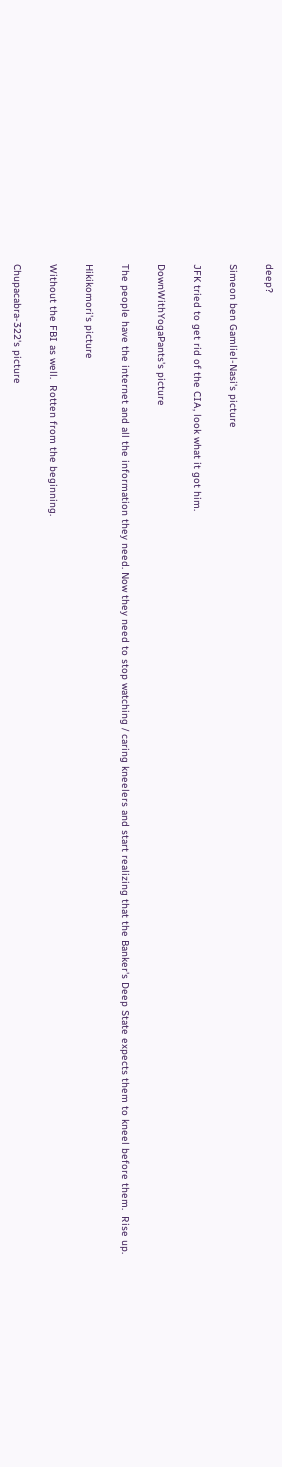deep?

Simeon ben Gamliel-Nasi's picture

JFK tried to get rid of the CIA, look what it got him.

DownWithYogaPants's picture

The people have the internet and all the information they need. Now they need to stop watching / caring kneelers and start realizing that the Banker's Deep State expects them to kneel before them.  Rise up.

Hikikomori's picture

Without the FBI as well.  Rotten from the beginning.

Chupacabra-322's picture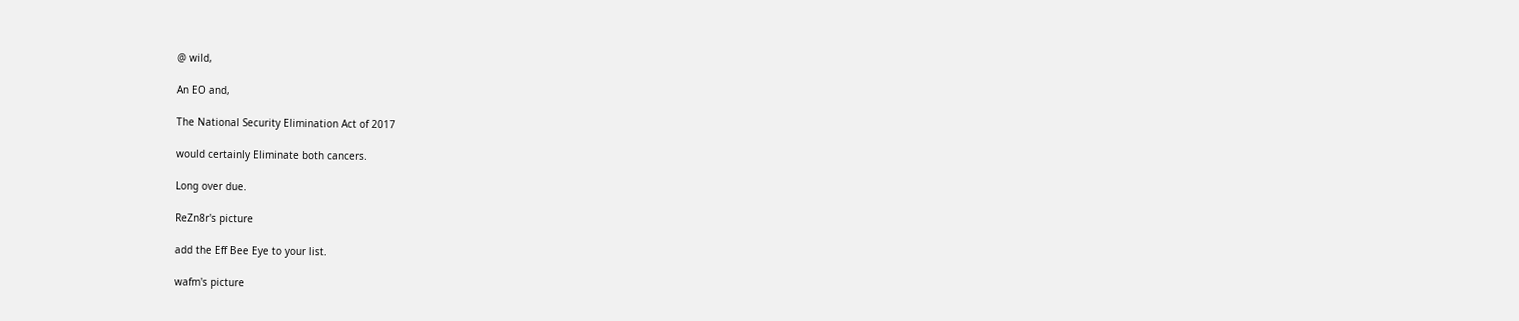@ wild,

An EO and,

The National Security Elimination Act of 2017

would certainly Eliminate both cancers.

Long over due.

ReZn8r's picture

add the Eff Bee Eye to your list.

wafm's picture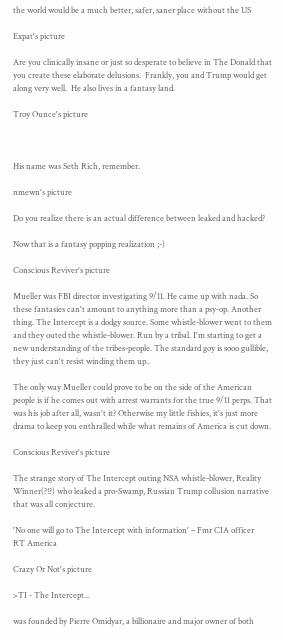the world would be a much better, safer, saner place without the US

Expat's picture

Are you clinically insane or just so desperate to believe in The Donald that you create these elaborate delusions.  Frankly, you and Trump would get along very well.  He also lives in a fantasy land.

Troy Ounce's picture



His name was Seth Rich, remember.

nmewn's picture

Do you realize there is an actual difference between leaked and hacked?

Now that is a fantasy popping realization ;-)

Conscious Reviver's picture

Mueller was FBI director investigating 9/11. He came up with nada. So these fantasies can't amount to anything more than a psy-op. Another thing. The Intercept is a dodgy source. Some whistle-blower went to them and they outed the whistle-blower. Run by a tribal. I'm starting to get a new understanding of the tribes-people. The standard goy is sooo gullible, they just can't resist winding them up..

The only way Mueller could prove to be on the side of the American people is if he comes out with arrest warrants for the true 9/11 perps. That was his job after all, wasn't it? Otherwise my little fishies, it's just more drama to keep you enthralled while what remains of America is cut down.

Conscious Reviver's picture

The strange story of The Intercept outing NSA whistle-blower, Reality Winner(?!?) who leaked a pro-Swamp, Russian Trump collusion narrative that was all conjecture.

'No one will go to The Intercept with information' – Fmr CIA officer
RT America

Crazy Or Not's picture

>TI - The Intercept...

was founded by Pierre Omidyar, a billionaire and major owner of both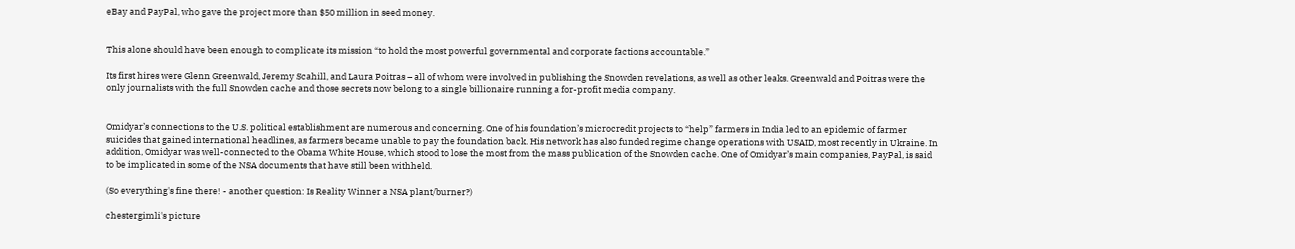eBay and PayPal, who gave the project more than $50 million in seed money.


This alone should have been enough to complicate its mission “to hold the most powerful governmental and corporate factions accountable.”

Its first hires were Glenn Greenwald, Jeremy Scahill, and Laura Poitras – all of whom were involved in publishing the Snowden revelations, as well as other leaks. Greenwald and Poitras were the only journalists with the full Snowden cache and those secrets now belong to a single billionaire running a for-profit media company.


Omidyar’s connections to the U.S. political establishment are numerous and concerning. One of his foundation’s microcredit projects to “help” farmers in India led to an epidemic of farmer suicides that gained international headlines, as farmers became unable to pay the foundation back. His network has also funded regime change operations with USAID, most recently in Ukraine. In addition, Omidyar was well-connected to the Obama White House, which stood to lose the most from the mass publication of the Snowden cache. One of Omidyar’s main companies, PayPal, is said to be implicated in some of the NSA documents that have still been withheld.

(So everything's fine there! - another question: Is Reality Winner a NSA plant/burner?)

chestergimli's picture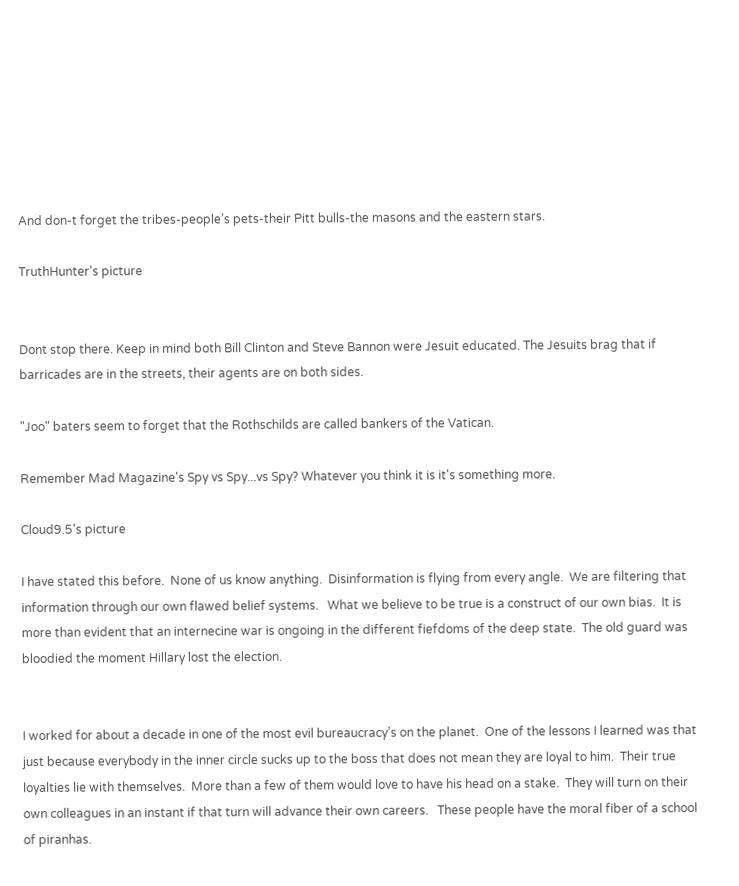And don-t forget the tribes-people’s pets-their Pitt bulls-the masons and the eastern stars.

TruthHunter's picture


Dont stop there. Keep in mind both Bill Clinton and Steve Bannon were Jesuit educated. The Jesuits brag that if barricades are in the streets, their agents are on both sides.

"Joo" baters seem to forget that the Rothschilds are called bankers of the Vatican.

Remember Mad Magazine's Spy vs Spy...vs Spy? Whatever you think it is it's something more.

Cloud9.5's picture

I have stated this before.  None of us know anything.  Disinformation is flying from every angle.  We are filtering that information through our own flawed belief systems.   What we believe to be true is a construct of our own bias.  It is more than evident that an internecine war is ongoing in the different fiefdoms of the deep state.  The old guard was bloodied the moment Hillary lost the election.


I worked for about a decade in one of the most evil bureaucracy’s on the planet.  One of the lessons I learned was that just because everybody in the inner circle sucks up to the boss that does not mean they are loyal to him.  Their true loyalties lie with themselves.  More than a few of them would love to have his head on a stake.  They will turn on their own colleagues in an instant if that turn will advance their own careers.   These people have the moral fiber of a school of piranhas.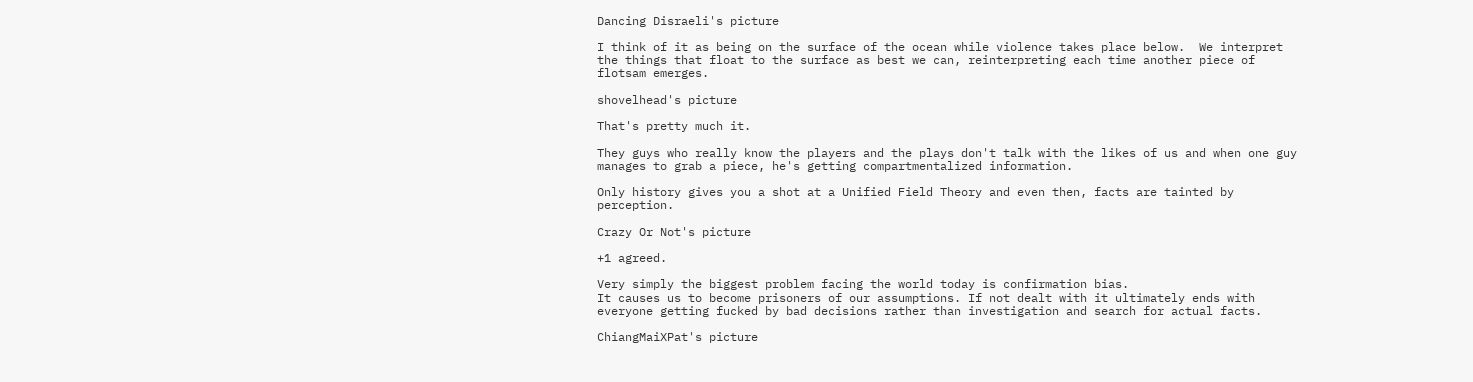Dancing Disraeli's picture

I think of it as being on the surface of the ocean while violence takes place below.  We interpret the things that float to the surface as best we can, reinterpreting each time another piece of flotsam emerges.

shovelhead's picture

That's pretty much it.

They guys who really know the players and the plays don't talk with the likes of us and when one guy manages to grab a piece, he's getting compartmentalized information.

Only history gives you a shot at a Unified Field Theory and even then, facts are tainted by perception.

Crazy Or Not's picture

+1 agreed.

Very simply the biggest problem facing the world today is confirmation bias.
It causes us to become prisoners of our assumptions. If not dealt with it ultimately ends with everyone getting fucked by bad decisions rather than investigation and search for actual facts.

ChiangMaiXPat's picture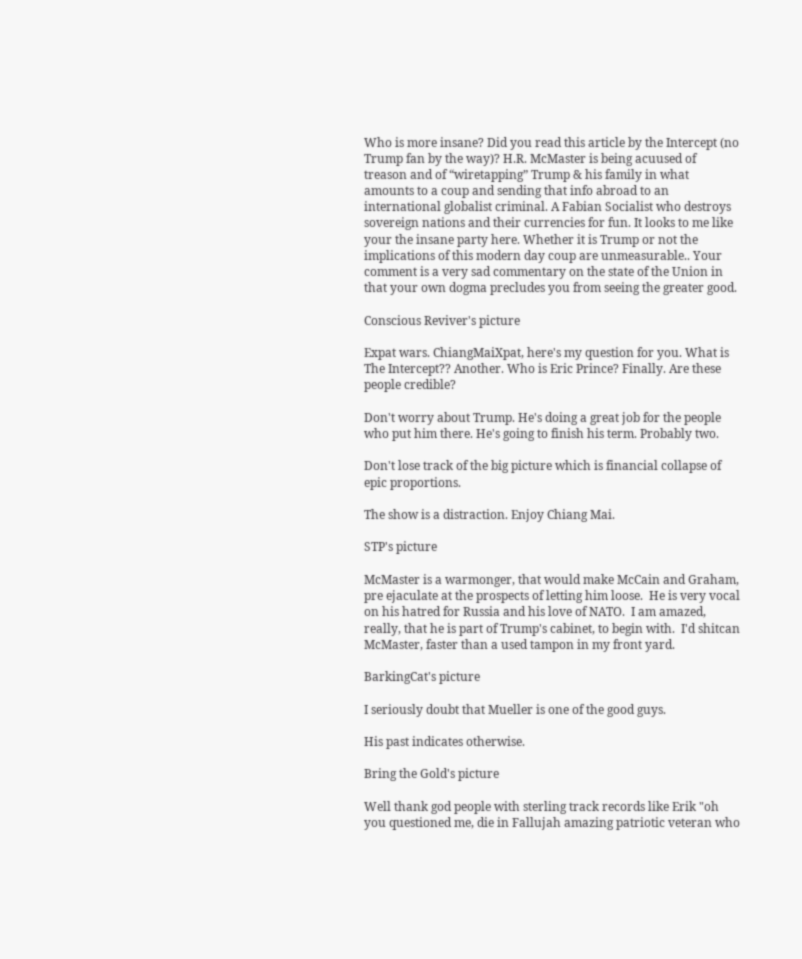Who is more insane? Did you read this article by the Intercept (no Trump fan by the way)? H.R. McMaster is being acuused of treason and of “wiretapping” Trump & his family in what amounts to a coup and sending that info abroad to an international globalist criminal. A Fabian Socialist who destroys sovereign nations and their currencies for fun. It looks to me like your the insane party here. Whether it is Trump or not the implications of this modern day coup are unmeasurable.. Your comment is a very sad commentary on the state of the Union in that your own dogma precludes you from seeing the greater good.

Conscious Reviver's picture

Expat wars. ChiangMaiXpat, here's my question for you. What is The Intercept?? Another. Who is Eric Prince? Finally. Are these people credible?

Don't worry about Trump. He's doing a great job for the people who put him there. He's going to finish his term. Probably two.

Don't lose track of the big picture which is financial collapse of epic proportions.

The show is a distraction. Enjoy Chiang Mai.

STP's picture

McMaster is a warmonger, that would make McCain and Graham, pre ejaculate at the prospects of letting him loose.  He is very vocal on his hatred for Russia and his love of NATO.  I am amazed, really, that he is part of Trump's cabinet, to begin with.  I'd shitcan McMaster, faster than a used tampon in my front yard.

BarkingCat's picture

I seriously doubt that Mueller is one of the good guys.

His past indicates otherwise.

Bring the Gold's picture

Well thank god people with sterling track records like Erik "oh you questioned me, die in Fallujah amazing patriotic veteran who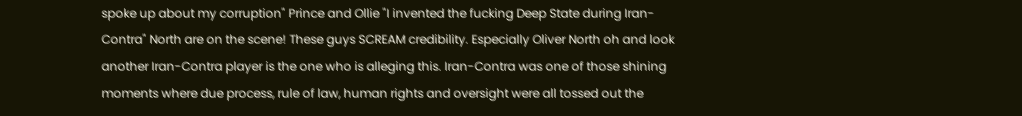spoke up about my corruption" Prince and Ollie "I invented the fucking Deep State during Iran-Contra" North are on the scene! These guys SCREAM credibility. Especially Oliver North oh and look another Iran-Contra player is the one who is alleging this. Iran-Contra was one of those shining moments where due process, rule of law, human rights and oversight were all tossed out the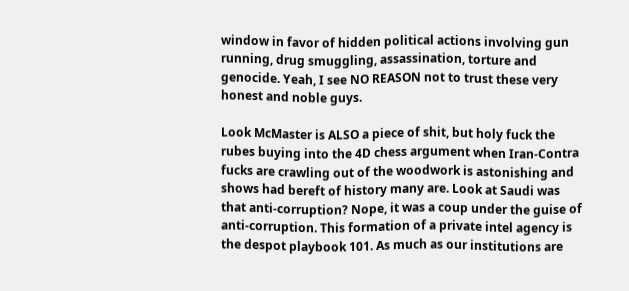window in favor of hidden political actions involving gun running, drug smuggling, assassination, torture and genocide. Yeah, I see NO REASON not to trust these very honest and noble guys.

Look McMaster is ALSO a piece of shit, but holy fuck the rubes buying into the 4D chess argument when Iran-Contra fucks are crawling out of the woodwork is astonishing and shows had bereft of history many are. Look at Saudi was that anti-corruption? Nope, it was a coup under the guise of anti-corruption. This formation of a private intel agency is the despot playbook 101. As much as our institutions are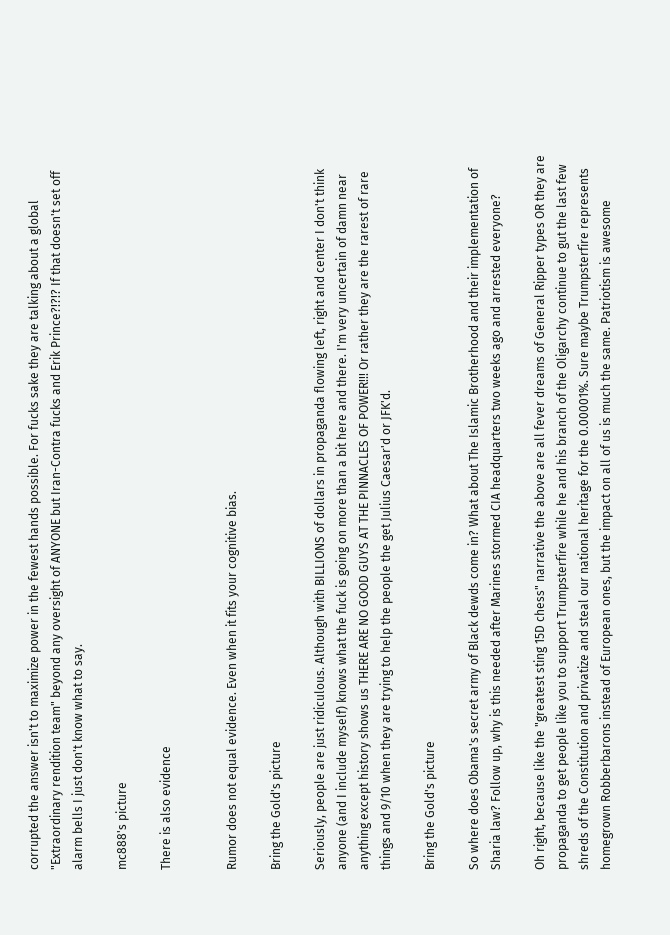corrupted the answer isn't to maximize power in the fewest hands possible. For fucks sake they are talking about a global "Extraordinary rendition team" beyond any oversight of ANYONE but Iran-Contra fucks and Erik Prince?!?!? If that doesn't set off alarm bells I just don't know what to say.

mc888's picture

There is also evidence


Rumor does not equal evidence. Even when it fits your cognitive bias.

Bring the Gold's picture

Seriously, people are just ridiculous. Although with BILLIONS of dollars in propaganda flowing left, right and center I don't think anyone (and I include myself) knows what the fuck is going on more than a bit here and there. I'm very uncertain of damn near anything except history shows us THERE ARE NO GOOD GUYS AT THE PINNACLES OF POWER!!! Or rather they are the rarest of rare things and 9/10 when they are trying to help the people the get Julius Caesar'd or JFK'd.

Bring the Gold's picture

So where does Obama's secret army of Black dewds come in? What about The Islamic Brotherhood and their implementation of Sharia law? Follow up, why is this needed after Marines stormed CIA headquarters two weeks ago and arrested everyone?

Oh right, because like the "greatest sting 15D chess" narrative the above are all fever dreams of General Ripper types OR they are propaganda to get people like you to support Trumpsterfire while he and his branch of the Oligarchy continue to gut the last few shreds of the Constitution and privatize and steal our national heritage for the 0.00001%. Sure maybe Trumpsterfire represents homegrown Robberbarons instead of European ones, but the impact on all of us is much the same. Patriotism is awesome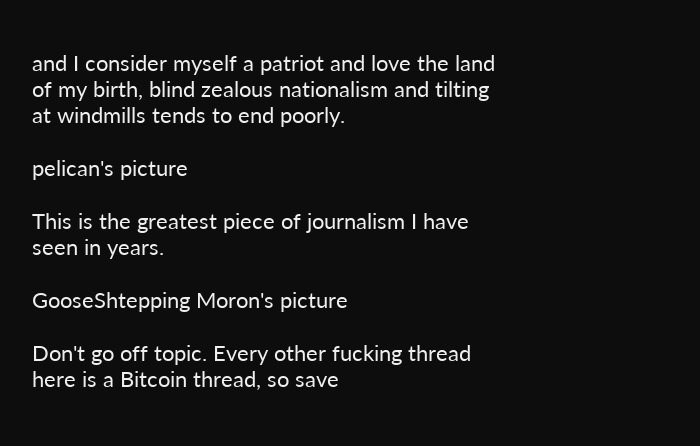and I consider myself a patriot and love the land of my birth, blind zealous nationalism and tilting at windmills tends to end poorly.

pelican's picture

This is the greatest piece of journalism I have seen in years.

GooseShtepping Moron's picture

Don't go off topic. Every other fucking thread here is a Bitcoin thread, so save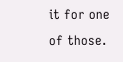it for one of those.